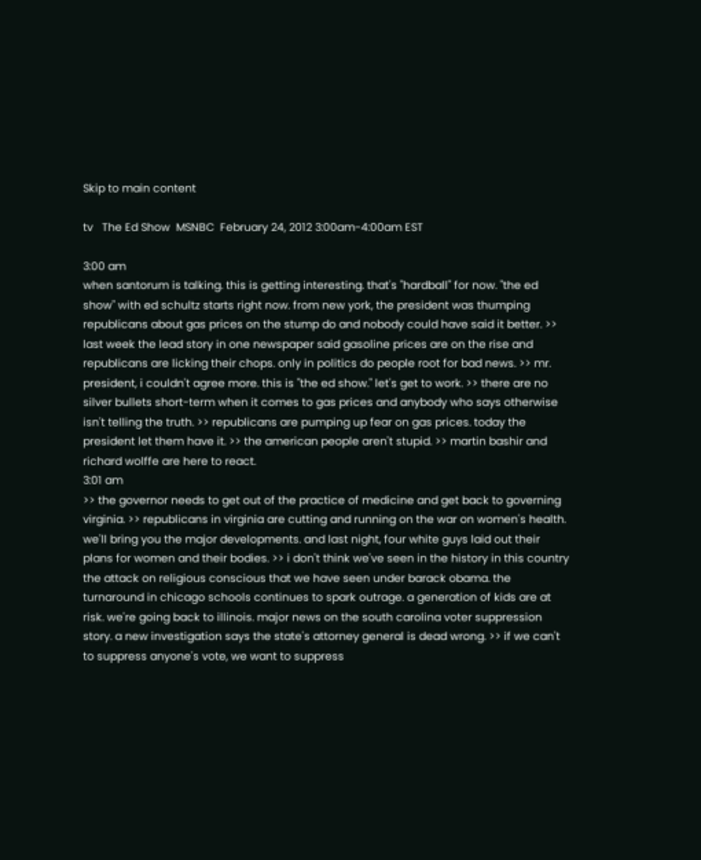Skip to main content

tv   The Ed Show  MSNBC  February 24, 2012 3:00am-4:00am EST

3:00 am
when santorum is talking. this is getting interesting. that's "hardball" for now. "the ed show" with ed schultz starts right now. from new york, the president was thumping republicans about gas prices on the stump do and nobody could have said it better. >> last week the lead story in one newspaper said gasoline prices are on the rise and republicans are licking their chops. only in politics do people root for bad news. >> mr. president, i couldn't agree more. this is "the ed show." let's get to work. >> there are no silver bullets short-term when it comes to gas prices and anybody who says otherwise isn't telling the truth. >> republicans are pumping up fear on gas prices. today the president let them have it. >> the american people aren't stupid. >> martin bashir and richard wolffe are here to react.
3:01 am
>> the governor needs to get out of the practice of medicine and get back to governing virginia. >> republicans in virginia are cutting and running on the war on women's health. we'll bring you the major developments. and last night, four white guys laid out their plans for women and their bodies. >> i don't think we've seen in the history in this country the attack on religious conscious that we have seen under barack obama. the turnaround in chicago schools continues to spark outrage. a generation of kids are at risk. we're going back to illinois. major news on the south carolina voter suppression story. a new investigation says the state's attorney general is dead wrong. >> if we can't to suppress anyone's vote, we want to suppress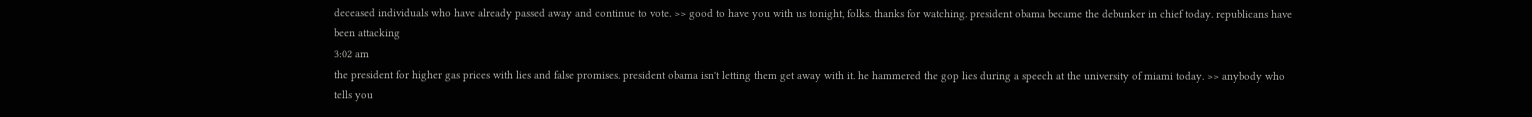deceased individuals who have already passed away and continue to vote. >> good to have you with us tonight, folks. thanks for watching. president obama became the debunker in chief today. republicans have been attacking
3:02 am
the president for higher gas prices with lies and false promises. president obama isn't letting them get away with it. he hammered the gop lies during a speech at the university of miami today. >> anybody who tells you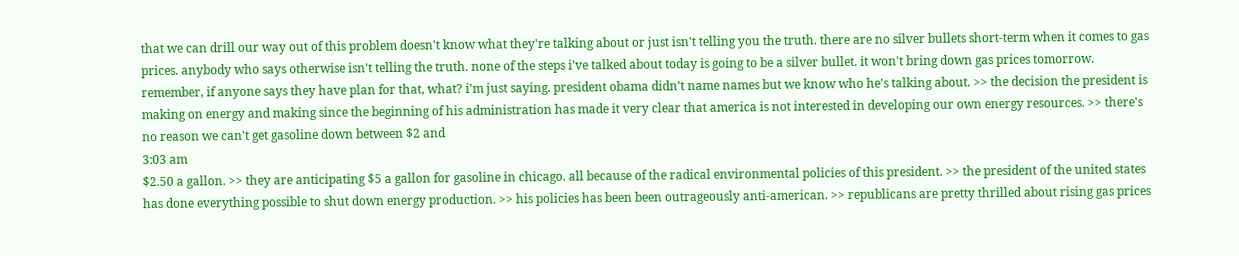that we can drill our way out of this problem doesn't know what they're talking about or just isn't telling you the truth. there are no silver bullets short-term when it comes to gas prices. anybody who says otherwise isn't telling the truth. none of the steps i've talked about today is going to be a silver bullet. it won't bring down gas prices tomorrow. remember, if anyone says they have plan for that, what? i'm just saying. president obama didn't name names but we know who he's talking about. >> the decision the president is making on energy and making since the beginning of his administration has made it very clear that america is not interested in developing our own energy resources. >> there's no reason we can't get gasoline down between $2 and
3:03 am
$2.50 a gallon. >> they are anticipating $5 a gallon for gasoline in chicago. all because of the radical environmental policies of this president. >> the president of the united states has done everything possible to shut down energy production. >> his policies has been been outrageously anti-american. >> republicans are pretty thrilled about rising gas prices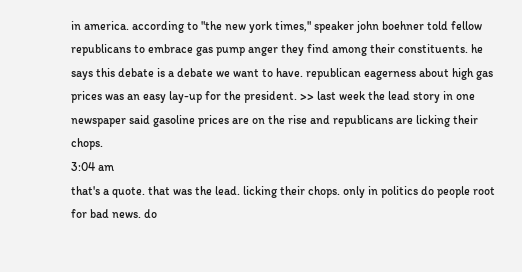in america. according to "the new york times," speaker john boehner told fellow republicans to embrace gas pump anger they find among their constituents. he says this debate is a debate we want to have. republican eagerness about high gas prices was an easy lay-up for the president. >> last week the lead story in one newspaper said gasoline prices are on the rise and republicans are licking their chops.
3:04 am
that's a quote. that was the lead. licking their chops. only in politics do people root for bad news. do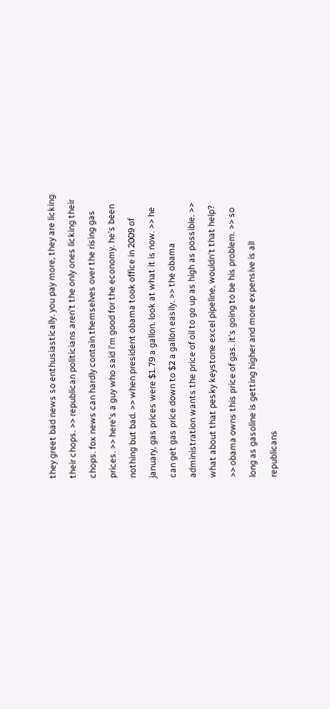they greet bad news so enthusiastically. you pay more, they are licking their chops. >> republican politicians aren't the only ones licking their chops. fox news can hardly contain themselves over the rising gas prices. >> here's a guy who said i'm good for the economy. he's been nothing but bad. >> when president obama took office in 2009 of january, gas prices were $1.79 a gallon. look at what it is now. >> he can get gas price down to $2 a gallon easily. >> the obama administration wants the price of oil to go up as high as possible. >> what about that pesky keystone excel pipeline, wouldn't that help? >> obama owns this price of gas. it's going to be his problem. >> so long as gasoline is getting higher and more expensive is all republicans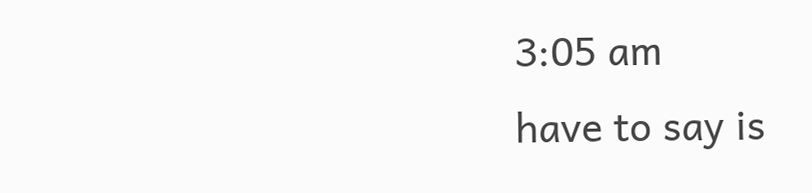3:05 am
have to say is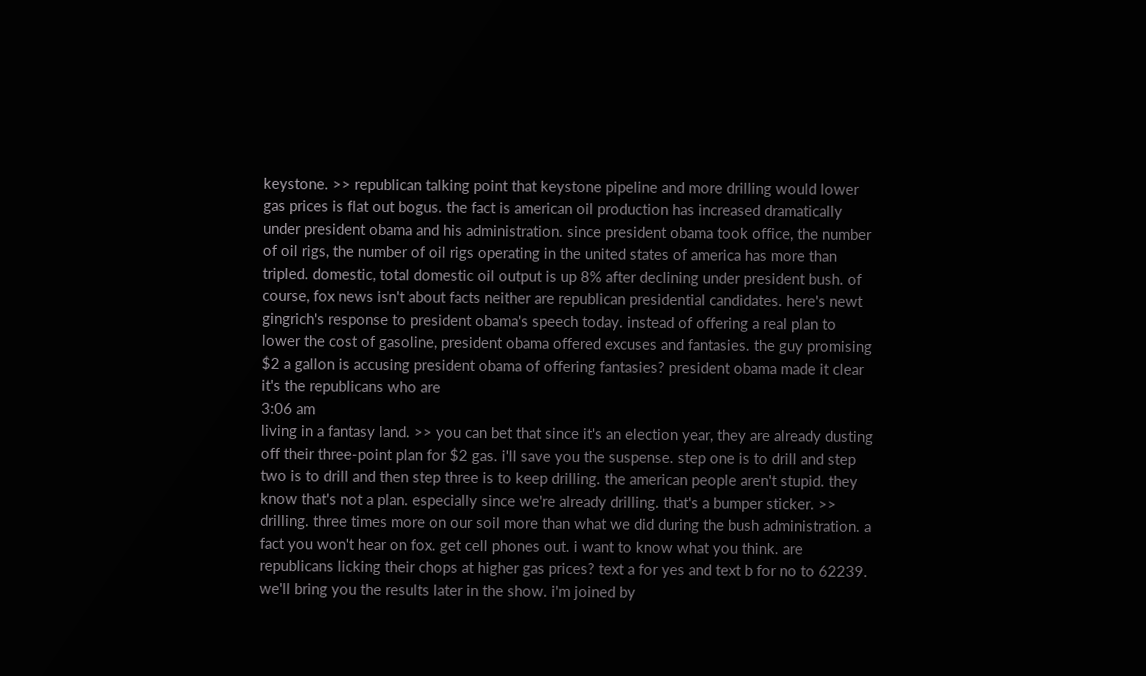keystone. >> republican talking point that keystone pipeline and more drilling would lower gas prices is flat out bogus. the fact is american oil production has increased dramatically under president obama and his administration. since president obama took office, the number of oil rigs, the number of oil rigs operating in the united states of america has more than tripled. domestic, total domestic oil output is up 8% after declining under president bush. of course, fox news isn't about facts neither are republican presidential candidates. here's newt gingrich's response to president obama's speech today. instead of offering a real plan to lower the cost of gasoline, president obama offered excuses and fantasies. the guy promising $2 a gallon is accusing president obama of offering fantasies? president obama made it clear it's the republicans who are
3:06 am
living in a fantasy land. >> you can bet that since it's an election year, they are already dusting off their three-point plan for $2 gas. i'll save you the suspense. step one is to drill and step two is to drill and then step three is to keep drilling. the american people aren't stupid. they know that's not a plan. especially since we're already drilling. that's a bumper sticker. >> drilling. three times more on our soil more than what we did during the bush administration. a fact you won't hear on fox. get cell phones out. i want to know what you think. are republicans licking their chops at higher gas prices? text a for yes and text b for no to 62239. we'll bring you the results later in the show. i'm joined by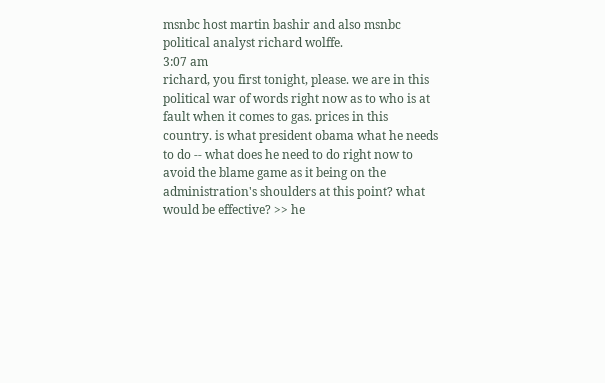msnbc host martin bashir and also msnbc political analyst richard wolffe.
3:07 am
richard, you first tonight, please. we are in this political war of words right now as to who is at fault when it comes to gas. prices in this country. is what president obama what he needs to do -- what does he need to do right now to avoid the blame game as it being on the administration's shoulders at this point? what would be effective? >> he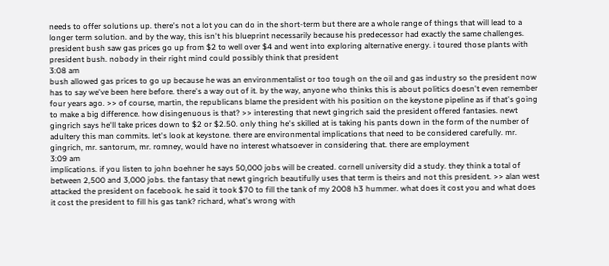needs to offer solutions up. there's not a lot you can do in the short-term but there are a whole range of things that will lead to a longer term solution. and by the way, this isn't his blueprint necessarily because his predecessor had exactly the same challenges. president bush saw gas prices go up from $2 to well over $4 and went into exploring alternative energy. i toured those plants with president bush. nobody in their right mind could possibly think that president
3:08 am
bush allowed gas prices to go up because he was an environmentalist or too tough on the oil and gas industry so the president now has to say we've been here before. there's a way out of it. by the way, anyone who thinks this is about politics doesn't even remember four years ago. >> of course, martin, the republicans blame the president with his position on the keystone pipeline as if that's going to make a big difference. how disingenuous is that? >> interesting that newt gingrich said the president offered fantasies. newt gingrich says he'll take prices down to $2 or $2.50. only thing he's skilled at is taking his pants down in the form of the number of adultery this man commits. let's look at keystone. there are environmental implications that need to be considered carefully. mr. gingrich, mr. santorum, mr. romney, would have no interest whatsoever in considering that. there are employment
3:09 am
implications. if you listen to john boehner he says 50,000 jobs will be created. cornell university did a study. they think a total of between 2,500 and 3,000 jobs. the fantasy that newt gingrich beautifully uses that term is theirs and not this president. >> alan west attacked the president on facebook. he said it took $70 to fill the tank of my 2008 h3 hummer. what does it cost you and what does it cost the president to fill his gas tank? richard, what's wrong with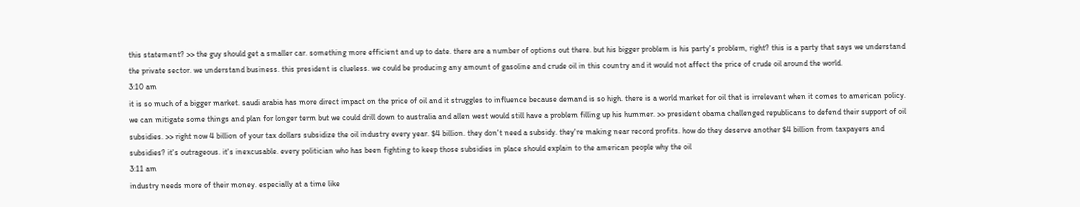this statement? >> the guy should get a smaller car. something more efficient and up to date. there are a number of options out there. but his bigger problem is his party's problem, right? this is a party that says we understand the private sector. we understand business. this president is clueless. we could be producing any amount of gasoline and crude oil in this country and it would not affect the price of crude oil around the world.
3:10 am
it is so much of a bigger market. saudi arabia has more direct impact on the price of oil and it struggles to influence because demand is so high. there is a world market for oil that is irrelevant when it comes to american policy. we can mitigate some things and plan for longer term but we could drill down to australia and allen west would still have a problem filling up his hummer. >> president obama challenged republicans to defend their support of oil subsidies. >> right now 4 billion of your tax dollars subsidize the oil industry every year. $4 billion. they don't need a subsidy. they're making near record profits. how do they deserve another $4 billion from taxpayers and subsidies? it's outrageous. it's inexcusable. every politician who has been fighting to keep those subsidies in place should explain to the american people why the oil
3:11 am
industry needs more of their money. especially at a time like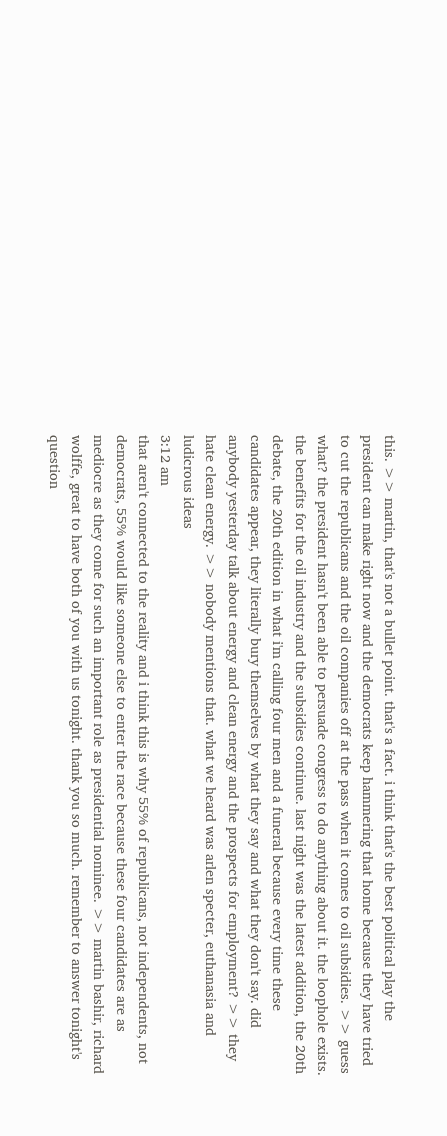this. >> martin, that's not a bullet point. that's a fact. i think that's the best political play the president can make right now and the democrats keep hammering that home because they have tried to cut the republicans and the oil companies off at the pass when it comes to oil subsidies. >> guess what? the president hasn't been able to persuade congress to do anything about it. the loophole exists. the benefits for the oil industry and the subsidies continue. last night was the latest addition, the 20th debate, the 20th edition in what i'm calling four men and a funeral because every time these candidates appear, they literally bury themselves by what they say and what they don't say. did anybody yesterday talk about energy and clean energy and the prospects for employment? >> they hate clean energy. >> nobody mentions that. what we heard was arlen specter, euthanasia and ludicrous ideas
3:12 am
that aren't connected to the reality and i think this is why 55% of republicans, not independents, not democrats, 55% would like someone else to enter the race because these four candidates are as mediocre as they come for such an important role as presidential nominee. >> martin bashir, richard wolffe, great to have both of you with us tonight. thank you so much. remember to answer tonight's question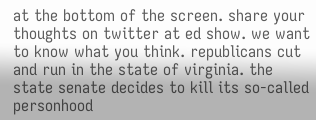at the bottom of the screen. share your thoughts on twitter at ed show. we want to know what you think. republicans cut and run in the state of virginia. the state senate decides to kill its so-called personhood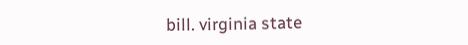bill. virginia state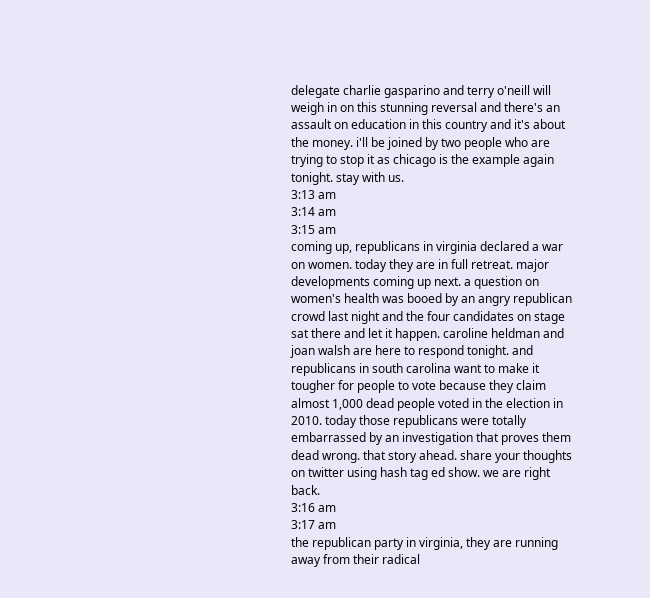delegate charlie gasparino and terry o'neill will weigh in on this stunning reversal and there's an assault on education in this country and it's about the money. i'll be joined by two people who are trying to stop it as chicago is the example again tonight. stay with us.
3:13 am
3:14 am
3:15 am
coming up, republicans in virginia declared a war on women. today they are in full retreat. major developments coming up next. a question on women's health was booed by an angry republican crowd last night and the four candidates on stage sat there and let it happen. caroline heldman and joan walsh are here to respond tonight. and republicans in south carolina want to make it tougher for people to vote because they claim almost 1,000 dead people voted in the election in 2010. today those republicans were totally embarrassed by an investigation that proves them dead wrong. that story ahead. share your thoughts on twitter using hash tag ed show. we are right back.
3:16 am
3:17 am
the republican party in virginia, they are running away from their radical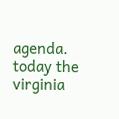agenda. today the virginia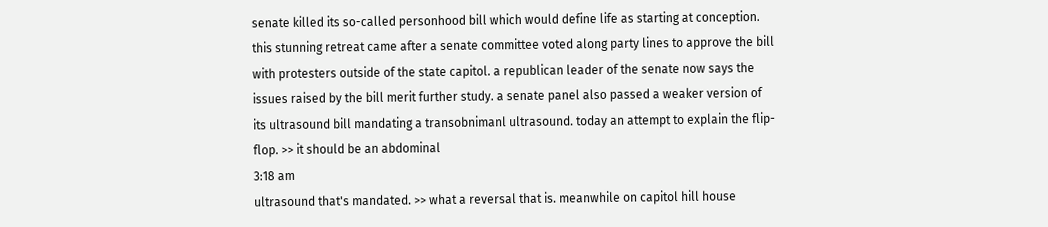senate killed its so-called personhood bill which would define life as starting at conception. this stunning retreat came after a senate committee voted along party lines to approve the bill with protesters outside of the state capitol. a republican leader of the senate now says the issues raised by the bill merit further study. a senate panel also passed a weaker version of its ultrasound bill mandating a transobnimanl ultrasound. today an attempt to explain the flip-flop. >> it should be an abdominal
3:18 am
ultrasound that's mandated. >> what a reversal that is. meanwhile on capitol hill house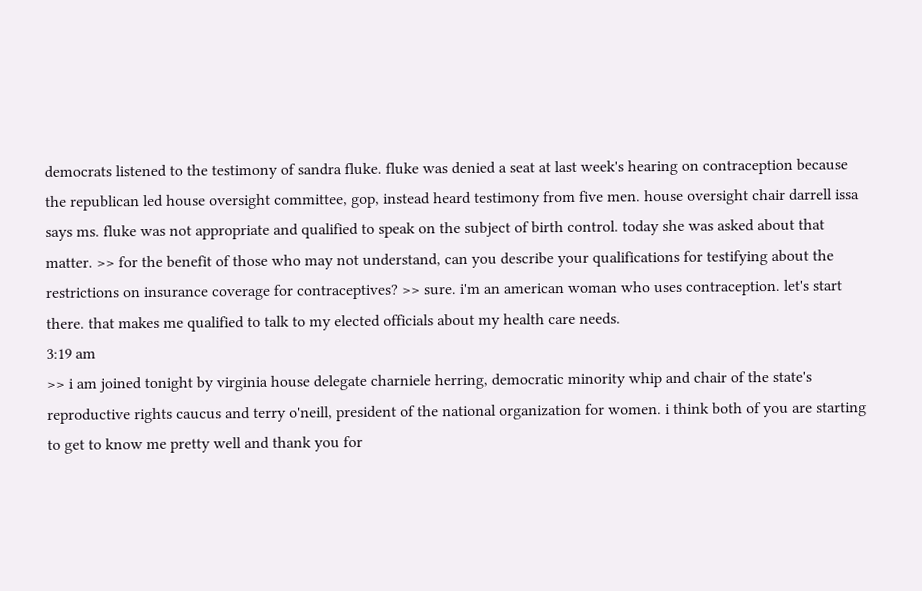democrats listened to the testimony of sandra fluke. fluke was denied a seat at last week's hearing on contraception because the republican led house oversight committee, gop, instead heard testimony from five men. house oversight chair darrell issa says ms. fluke was not appropriate and qualified to speak on the subject of birth control. today she was asked about that matter. >> for the benefit of those who may not understand, can you describe your qualifications for testifying about the restrictions on insurance coverage for contraceptives? >> sure. i'm an american woman who uses contraception. let's start there. that makes me qualified to talk to my elected officials about my health care needs.
3:19 am
>> i am joined tonight by virginia house delegate charniele herring, democratic minority whip and chair of the state's reproductive rights caucus and terry o'neill, president of the national organization for women. i think both of you are starting to get to know me pretty well and thank you for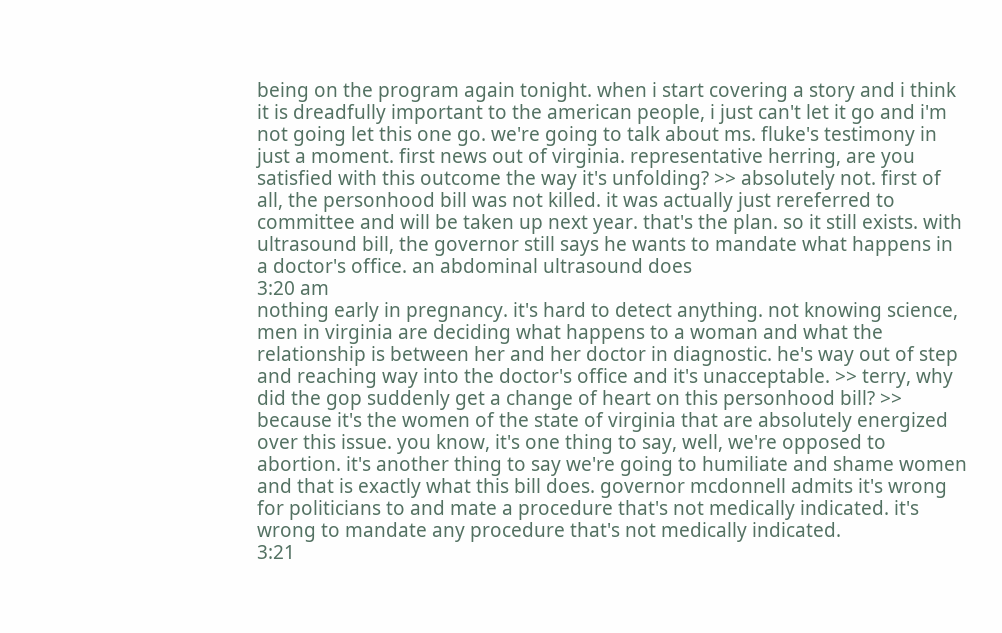being on the program again tonight. when i start covering a story and i think it is dreadfully important to the american people, i just can't let it go and i'm not going let this one go. we're going to talk about ms. fluke's testimony in just a moment. first news out of virginia. representative herring, are you satisfied with this outcome the way it's unfolding? >> absolutely not. first of all, the personhood bill was not killed. it was actually just rereferred to committee and will be taken up next year. that's the plan. so it still exists. with ultrasound bill, the governor still says he wants to mandate what happens in a doctor's office. an abdominal ultrasound does
3:20 am
nothing early in pregnancy. it's hard to detect anything. not knowing science, men in virginia are deciding what happens to a woman and what the relationship is between her and her doctor in diagnostic. he's way out of step and reaching way into the doctor's office and it's unacceptable. >> terry, why did the gop suddenly get a change of heart on this personhood bill? >> because it's the women of the state of virginia that are absolutely energized over this issue. you know, it's one thing to say, well, we're opposed to abortion. it's another thing to say we're going to humiliate and shame women and that is exactly what this bill does. governor mcdonnell admits it's wrong for politicians to and mate a procedure that's not medically indicated. it's wrong to mandate any procedure that's not medically indicated.
3:21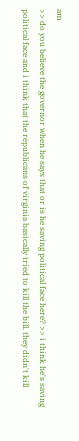am
>> do you believe the governor when he says that or is he saving political face here? >> i think he's saving political face and i think that the republicans of virginia basically tried to kill the bill. they didn't kill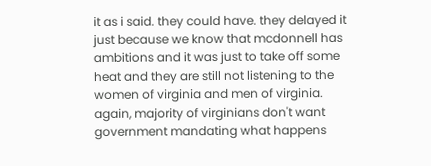it as i said. they could have. they delayed it just because we know that mcdonnell has ambitions and it was just to take off some heat and they are still not listening to the women of virginia and men of virginia. again, majority of virginians don't want government mandating what happens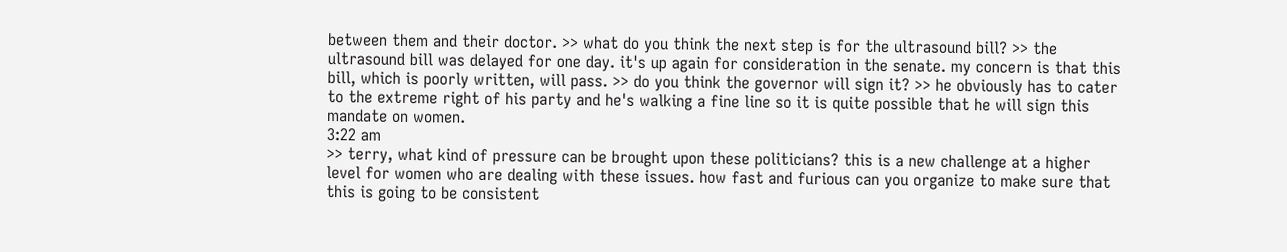between them and their doctor. >> what do you think the next step is for the ultrasound bill? >> the ultrasound bill was delayed for one day. it's up again for consideration in the senate. my concern is that this bill, which is poorly written, will pass. >> do you think the governor will sign it? >> he obviously has to cater to the extreme right of his party and he's walking a fine line so it is quite possible that he will sign this mandate on women.
3:22 am
>> terry, what kind of pressure can be brought upon these politicians? this is a new challenge at a higher level for women who are dealing with these issues. how fast and furious can you organize to make sure that this is going to be consistent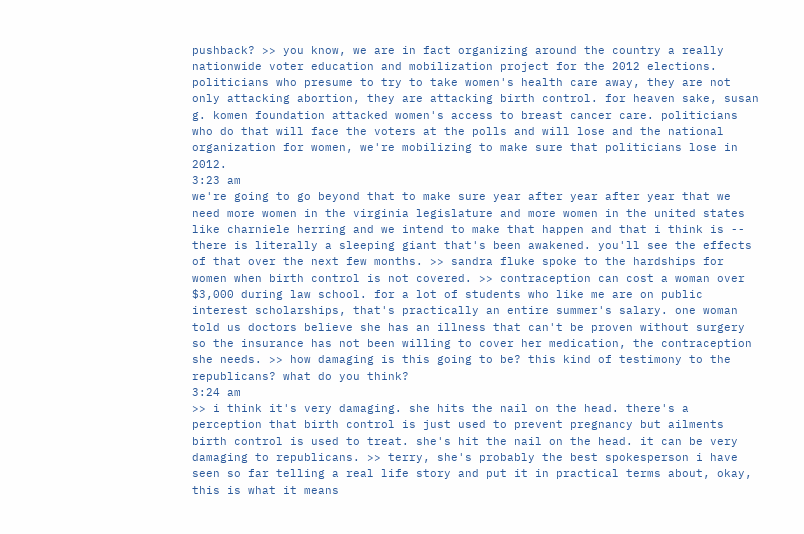pushback? >> you know, we are in fact organizing around the country a really nationwide voter education and mobilization project for the 2012 elections. politicians who presume to try to take women's health care away, they are not only attacking abortion, they are attacking birth control. for heaven sake, susan g. komen foundation attacked women's access to breast cancer care. politicians who do that will face the voters at the polls and will lose and the national organization for women, we're mobilizing to make sure that politicians lose in 2012.
3:23 am
we're going to go beyond that to make sure year after year after year that we need more women in the virginia legislature and more women in the united states like charniele herring and we intend to make that happen and that i think is -- there is literally a sleeping giant that's been awakened. you'll see the effects of that over the next few months. >> sandra fluke spoke to the hardships for women when birth control is not covered. >> contraception can cost a woman over $3,000 during law school. for a lot of students who like me are on public interest scholarships, that's practically an entire summer's salary. one woman told us doctors believe she has an illness that can't be proven without surgery so the insurance has not been willing to cover her medication, the contraception she needs. >> how damaging is this going to be? this kind of testimony to the republicans? what do you think?
3:24 am
>> i think it's very damaging. she hits the nail on the head. there's a perception that birth control is just used to prevent pregnancy but ailments birth control is used to treat. she's hit the nail on the head. it can be very damaging to republicans. >> terry, she's probably the best spokesperson i have seen so far telling a real life story and put it in practical terms about, okay, this is what it means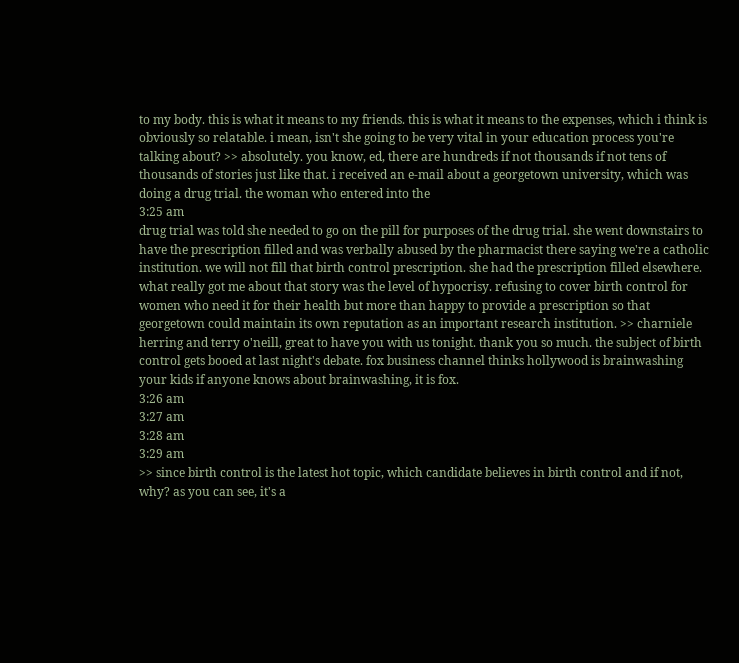to my body. this is what it means to my friends. this is what it means to the expenses, which i think is obviously so relatable. i mean, isn't she going to be very vital in your education process you're talking about? >> absolutely. you know, ed, there are hundreds if not thousands if not tens of thousands of stories just like that. i received an e-mail about a georgetown university, which was doing a drug trial. the woman who entered into the
3:25 am
drug trial was told she needed to go on the pill for purposes of the drug trial. she went downstairs to have the prescription filled and was verbally abused by the pharmacist there saying we're a catholic institution. we will not fill that birth control prescription. she had the prescription filled elsewhere. what really got me about that story was the level of hypocrisy. refusing to cover birth control for women who need it for their health but more than happy to provide a prescription so that georgetown could maintain its own reputation as an important research institution. >> charniele herring and terry o'neill, great to have you with us tonight. thank you so much. the subject of birth control gets booed at last night's debate. fox business channel thinks hollywood is brainwashing your kids if anyone knows about brainwashing, it is fox.
3:26 am
3:27 am
3:28 am
3:29 am
>> since birth control is the latest hot topic, which candidate believes in birth control and if not, why? as you can see, it's a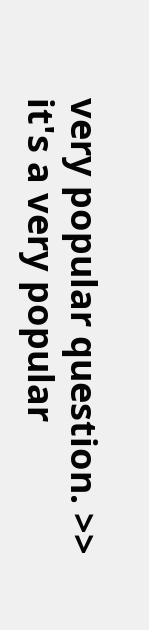very popular question. >> it's a very popular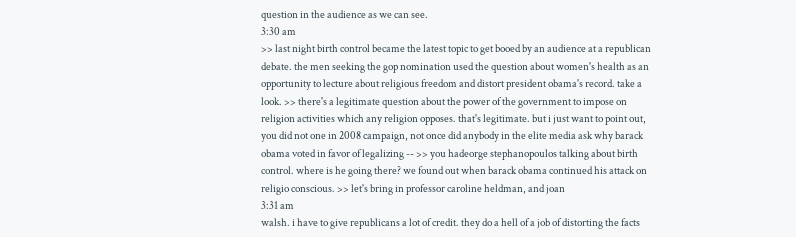question in the audience as we can see.
3:30 am
>> last night birth control became the latest topic to get booed by an audience at a republican debate. the men seeking the gop nomination used the question about women's health as an opportunity to lecture about religious freedom and distort president obama's record. take a look. >> there's a legitimate question about the power of the government to impose on religion activities which any religion opposes. that's legitimate. but i just want to point out, you did not one in 2008 campaign, not once did anybody in the elite media ask why barack obama voted in favor of legalizing -- >> you hadeorge stephanopoulos talking about birth control. where is he going there? we found out when barack obama continued his attack on religio conscious. >> let's bring in professor caroline heldman, and joan
3:31 am
walsh. i have to give republicans a lot of credit. they do a hell of a job of distorting the facts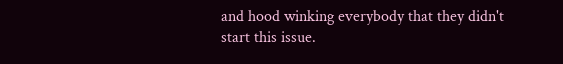and hood winking everybody that they didn't start this issue.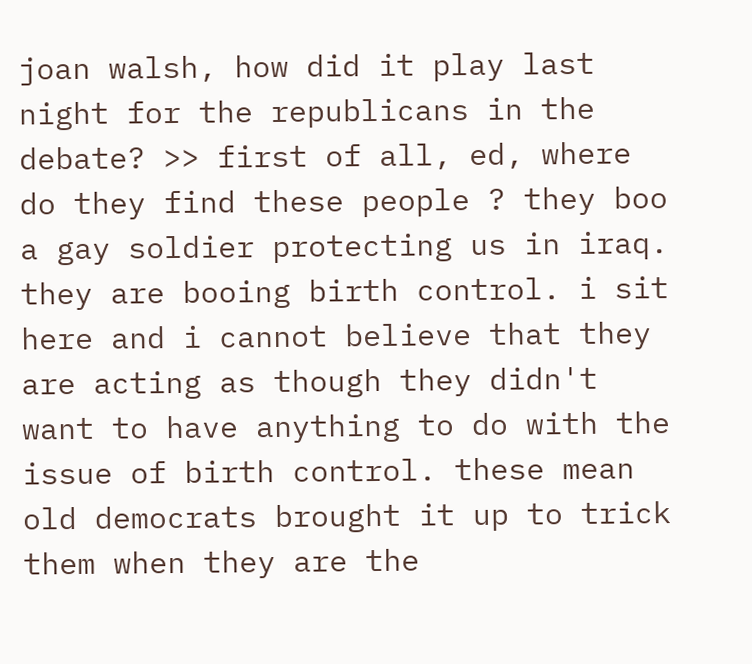joan walsh, how did it play last night for the republicans in the debate? >> first of all, ed, where do they find these people ? they boo a gay soldier protecting us in iraq. they are booing birth control. i sit here and i cannot believe that they are acting as though they didn't want to have anything to do with the issue of birth control. these mean old democrats brought it up to trick them when they are the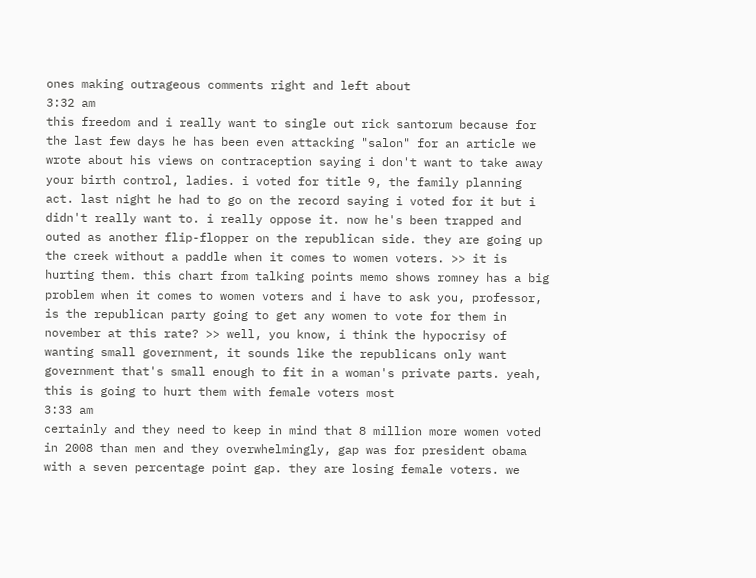ones making outrageous comments right and left about
3:32 am
this freedom and i really want to single out rick santorum because for the last few days he has been even attacking "salon" for an article we wrote about his views on contraception saying i don't want to take away your birth control, ladies. i voted for title 9, the family planning act. last night he had to go on the record saying i voted for it but i didn't really want to. i really oppose it. now he's been trapped and outed as another flip-flopper on the republican side. they are going up the creek without a paddle when it comes to women voters. >> it is hurting them. this chart from talking points memo shows romney has a big problem when it comes to women voters and i have to ask you, professor, is the republican party going to get any women to vote for them in november at this rate? >> well, you know, i think the hypocrisy of wanting small government, it sounds like the republicans only want government that's small enough to fit in a woman's private parts. yeah, this is going to hurt them with female voters most
3:33 am
certainly and they need to keep in mind that 8 million more women voted in 2008 than men and they overwhelmingly, gap was for president obama with a seven percentage point gap. they are losing female voters. we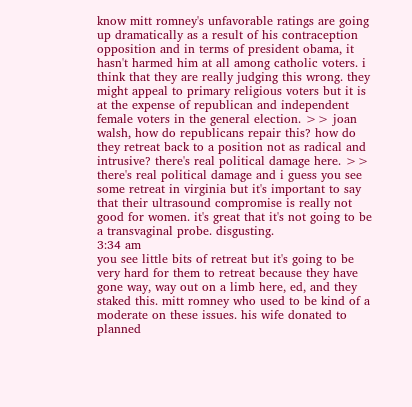know mitt romney's unfavorable ratings are going up dramatically as a result of his contraception opposition and in terms of president obama, it hasn't harmed him at all among catholic voters. i think that they are really judging this wrong. they might appeal to primary religious voters but it is at the expense of republican and independent female voters in the general election. >> joan walsh, how do republicans repair this? how do they retreat back to a position not as radical and intrusive? there's real political damage here. >> there's real political damage and i guess you see some retreat in virginia but it's important to say that their ultrasound compromise is really not good for women. it's great that it's not going to be a transvaginal probe. disgusting.
3:34 am
you see little bits of retreat but it's going to be very hard for them to retreat because they have gone way, way out on a limb here, ed, and they staked this. mitt romney who used to be kind of a moderate on these issues. his wife donated to planned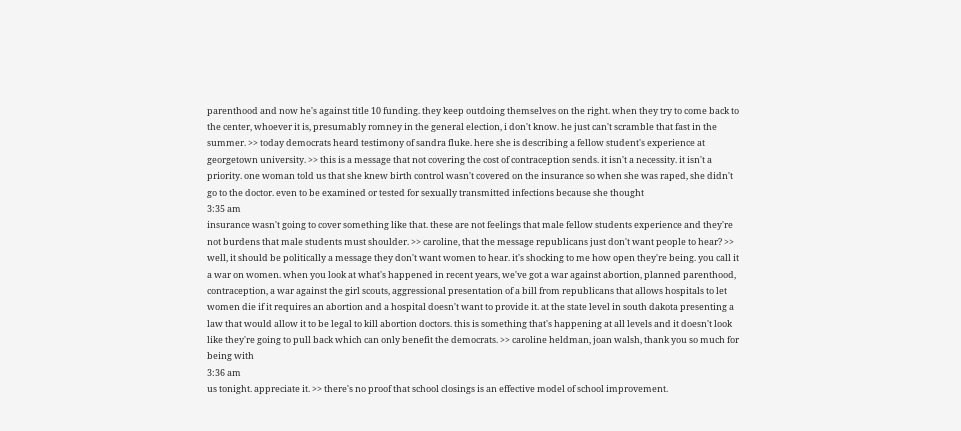parenthood and now he's against title 10 funding. they keep outdoing themselves on the right. when they try to come back to the center, whoever it is, presumably romney in the general election, i don't know. he just can't scramble that fast in the summer. >> today democrats heard testimony of sandra fluke. here she is describing a fellow student's experience at georgetown university. >> this is a message that not covering the cost of contraception sends. it isn't a necessity. it isn't a priority. one woman told us that she knew birth control wasn't covered on the insurance so when she was raped, she didn't go to the doctor. even to be examined or tested for sexually transmitted infections because she thought
3:35 am
insurance wasn't going to cover something like that. these are not feelings that male fellow students experience and they're not burdens that male students must shoulder. >> caroline, that the message republicans just don't want people to hear? >> well, it should be politically a message they don't want women to hear. it's shocking to me how open they're being. you call it a war on women. when you look at what's happened in recent years, we've got a war against abortion, planned parenthood, contraception, a war against the girl scouts, aggressional presentation of a bill from republicans that allows hospitals to let women die if it requires an abortion and a hospital doesn't want to provide it. at the state level in south dakota presenting a law that would allow it to be legal to kill abortion doctors. this is something that's happening at all levels and it doesn't look like they're going to pull back which can only benefit the democrats. >> caroline heldman, joan walsh, thank you so much for being with
3:36 am
us tonight. appreciate it. >> there's no proof that school closings is an effective model of school improvement.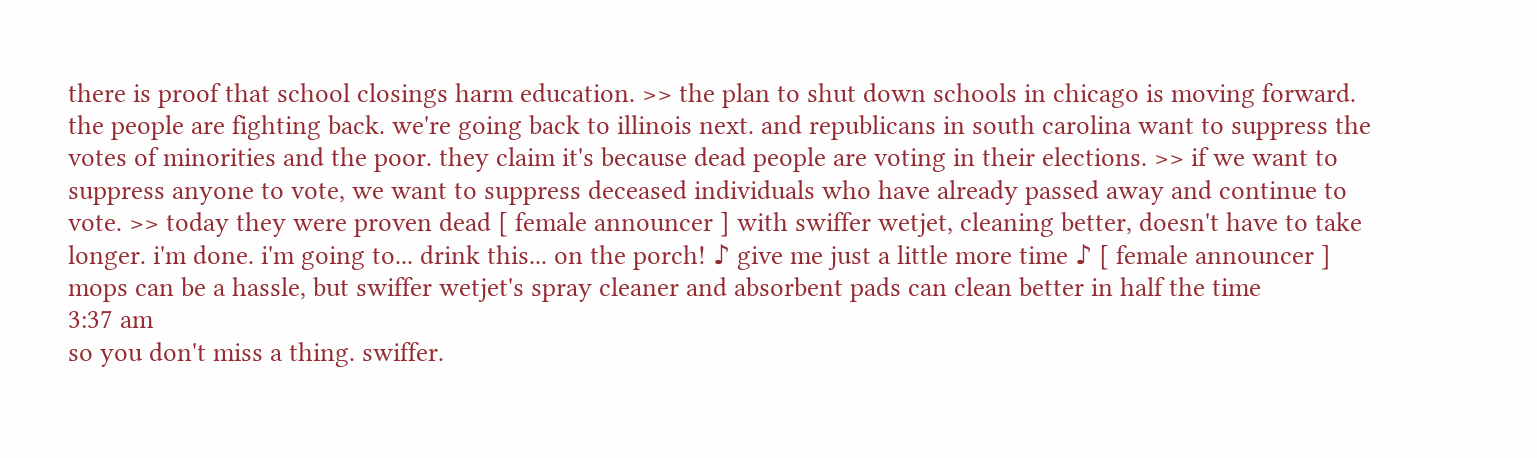there is proof that school closings harm education. >> the plan to shut down schools in chicago is moving forward. the people are fighting back. we're going back to illinois next. and republicans in south carolina want to suppress the votes of minorities and the poor. they claim it's because dead people are voting in their elections. >> if we want to suppress anyone to vote, we want to suppress deceased individuals who have already passed away and continue to vote. >> today they were proven dead [ female announcer ] with swiffer wetjet, cleaning better, doesn't have to take longer. i'm done. i'm going to... drink this... on the porch! ♪ give me just a little more time ♪ [ female announcer ] mops can be a hassle, but swiffer wetjet's spray cleaner and absorbent pads can clean better in half the time
3:37 am
so you don't miss a thing. swiffer.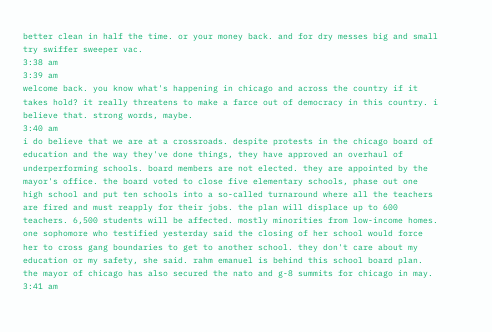better clean in half the time. or your money back. and for dry messes big and small try swiffer sweeper vac.
3:38 am
3:39 am
welcome back. you know what's happening in chicago and across the country if it takes hold? it really threatens to make a farce out of democracy in this country. i believe that. strong words, maybe.
3:40 am
i do believe that we are at a crossroads. despite protests in the chicago board of education and the way they've done things, they have approved an overhaul of underperforming schools. board members are not elected. they are appointed by the mayor's office. the board voted to close five elementary schools, phase out one high school and put ten schools into a so-called turnaround where all the teachers are fired and must reapply for their jobs. the plan will displace up to 600 teachers. 6,500 students will be affected. mostly minorities from low-income homes. one sophomore who testified yesterday said the closing of her school would force her to cross gang boundaries to get to another school. they don't care about my education or my safety, she said. rahm emanuel is behind this school board plan. the mayor of chicago has also secured the nato and g-8 summits for chicago in may.
3:41 am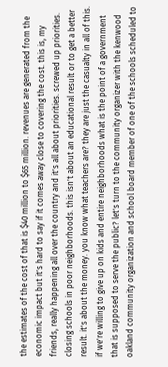the estimates of the cost of that is $40 million to $65 million. revenues are generated from the economic impact but it's hard to say if it comes away close to covering the cost. this is, my friends, really happening all over the country and it's all about priorities. screwed up priorities. closing schools in poor neighborhoods. this isn't about an educational result or to get a better result. it's about the money. you know what teachers are? they are just the casualty in all of this. if we're willing to give up on kids and entire neighborhoods what is the point of a government that is supposed to serve the public? let's turn to the community organizer with the kenwood oakland community organization and school board member of one of the schools scheduled to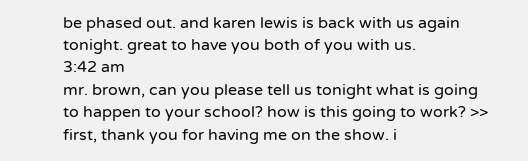be phased out. and karen lewis is back with us again tonight. great to have you both of you with us.
3:42 am
mr. brown, can you please tell us tonight what is going to happen to your school? how is this going to work? >> first, thank you for having me on the show. i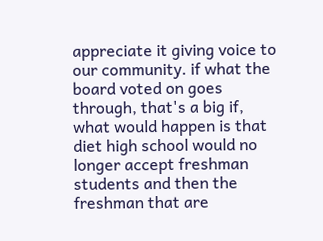appreciate it giving voice to our community. if what the board voted on goes through, that's a big if, what would happen is that diet high school would no longer accept freshman students and then the freshman that are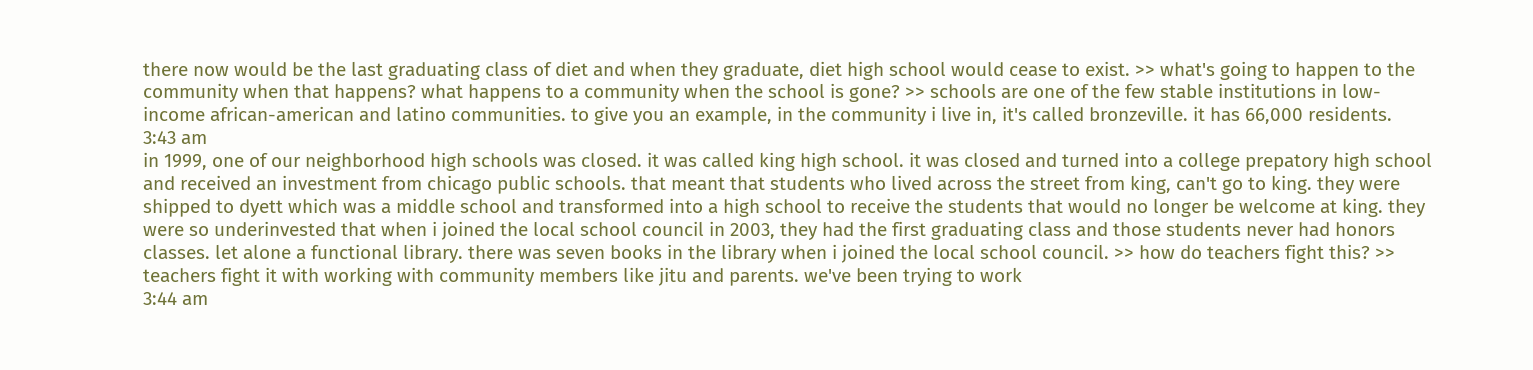there now would be the last graduating class of diet and when they graduate, diet high school would cease to exist. >> what's going to happen to the community when that happens? what happens to a community when the school is gone? >> schools are one of the few stable institutions in low-income african-american and latino communities. to give you an example, in the community i live in, it's called bronzeville. it has 66,000 residents.
3:43 am
in 1999, one of our neighborhood high schools was closed. it was called king high school. it was closed and turned into a college prepatory high school and received an investment from chicago public schools. that meant that students who lived across the street from king, can't go to king. they were shipped to dyett which was a middle school and transformed into a high school to receive the students that would no longer be welcome at king. they were so underinvested that when i joined the local school council in 2003, they had the first graduating class and those students never had honors classes. let alone a functional library. there was seven books in the library when i joined the local school council. >> how do teachers fight this? >> teachers fight it with working with community members like jitu and parents. we've been trying to work
3:44 am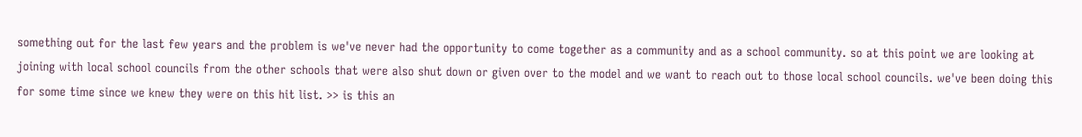something out for the last few years and the problem is we've never had the opportunity to come together as a community and as a school community. so at this point we are looking at joining with local school councils from the other schools that were also shut down or given over to the model and we want to reach out to those local school councils. we've been doing this for some time since we knew they were on this hit list. >> is this an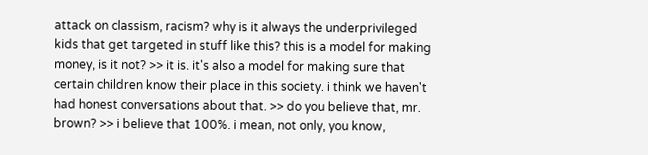attack on classism, racism? why is it always the underprivileged kids that get targeted in stuff like this? this is a model for making money, is it not? >> it is. it's also a model for making sure that certain children know their place in this society. i think we haven't had honest conversations about that. >> do you believe that, mr. brown? >> i believe that 100%. i mean, not only, you know,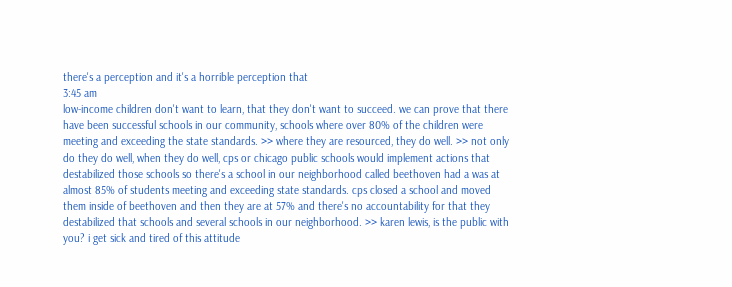there's a perception and it's a horrible perception that
3:45 am
low-income children don't want to learn, that they don't want to succeed. we can prove that there have been successful schools in our community, schools where over 80% of the children were meeting and exceeding the state standards. >> where they are resourced, they do well. >> not only do they do well, when they do well, cps or chicago public schools would implement actions that destabilized those schools so there's a school in our neighborhood called beethoven had a was at almost 85% of students meeting and exceeding state standards. cps closed a school and moved them inside of beethoven and then they are at 57% and there's no accountability for that they destabilized that schools and several schools in our neighborhood. >> karen lewis, is the public with you? i get sick and tired of this attitude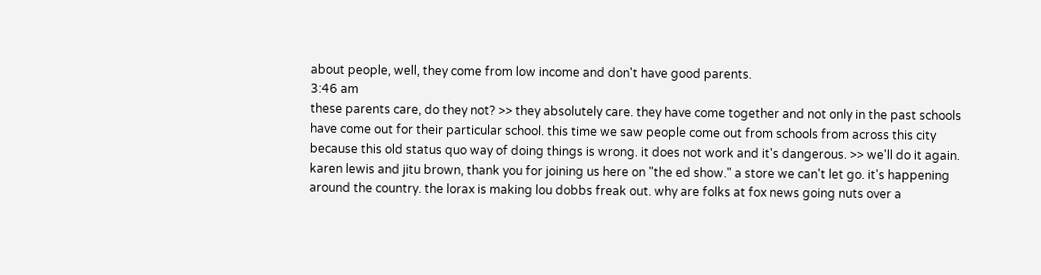about people, well, they come from low income and don't have good parents.
3:46 am
these parents care, do they not? >> they absolutely care. they have come together and not only in the past schools have come out for their particular school. this time we saw people come out from schools from across this city because this old status quo way of doing things is wrong. it does not work and it's dangerous. >> we'll do it again. karen lewis and jitu brown, thank you for joining us here on "the ed show." a store we can't let go. it's happening around the country. the lorax is making lou dobbs freak out. why are folks at fox news going nuts over a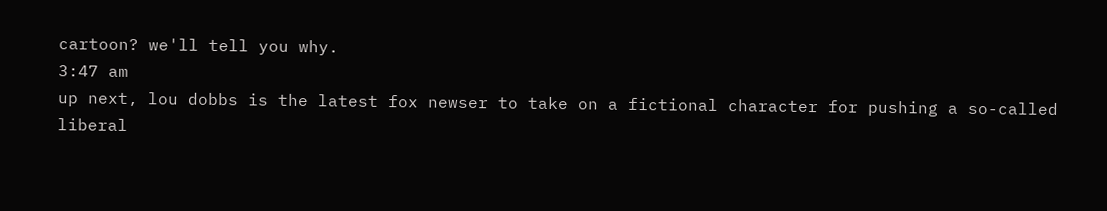cartoon? we'll tell you why.
3:47 am
up next, lou dobbs is the latest fox newser to take on a fictional character for pushing a so-called liberal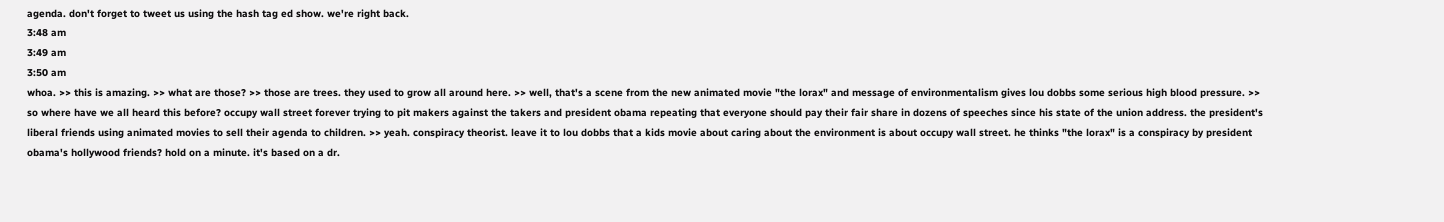agenda. don't forget to tweet us using the hash tag ed show. we're right back.
3:48 am
3:49 am
3:50 am
whoa. >> this is amazing. >> what are those? >> those are trees. they used to grow all around here. >> well, that's a scene from the new animated movie "the lorax" and message of environmentalism gives lou dobbs some serious high blood pressure. >> so where have we all heard this before? occupy wall street forever trying to pit makers against the takers and president obama repeating that everyone should pay their fair share in dozens of speeches since his state of the union address. the president's liberal friends using animated movies to sell their agenda to children. >> yeah. conspiracy theorist. leave it to lou dobbs that a kids movie about caring about the environment is about occupy wall street. he thinks "the lorax" is a conspiracy by president obama's hollywood friends? hold on a minute. it's based on a dr.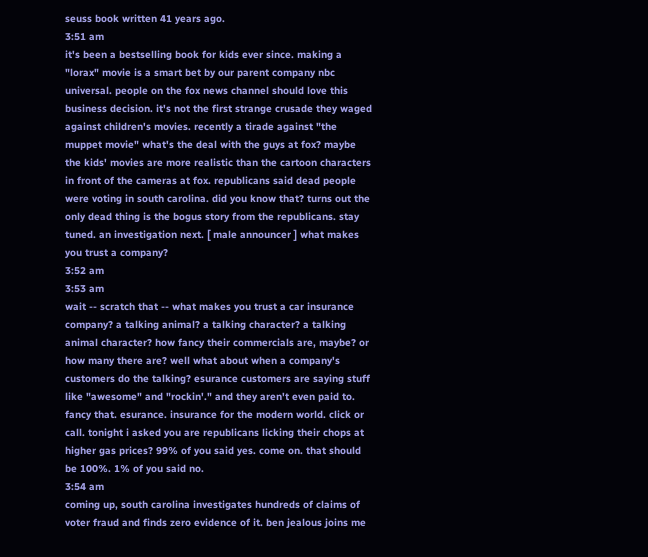seuss book written 41 years ago.
3:51 am
it's been a bestselling book for kids ever since. making a "lorax" movie is a smart bet by our parent company nbc universal. people on the fox news channel should love this business decision. it's not the first strange crusade they waged against children's movies. recently a tirade against "the muppet movie" what's the deal with the guys at fox? maybe the kids' movies are more realistic than the cartoon characters in front of the cameras at fox. republicans said dead people were voting in south carolina. did you know that? turns out the only dead thing is the bogus story from the republicans. stay tuned. an investigation next. [ male announcer ] what makes you trust a company?
3:52 am
3:53 am
wait -- scratch that -- what makes you trust a car insurance company? a talking animal? a talking character? a talking animal character? how fancy their commercials are, maybe? or how many there are? well what about when a company's customers do the talking? esurance customers are saying stuff like "awesome" and "rockin'." and they aren't even paid to. fancy that. esurance. insurance for the modern world. click or call. tonight i asked you are republicans licking their chops at higher gas prices? 99% of you said yes. come on. that should be 100%. 1% of you said no.
3:54 am
coming up, south carolina investigates hundreds of claims of voter fraud and finds zero evidence of it. ben jealous joins me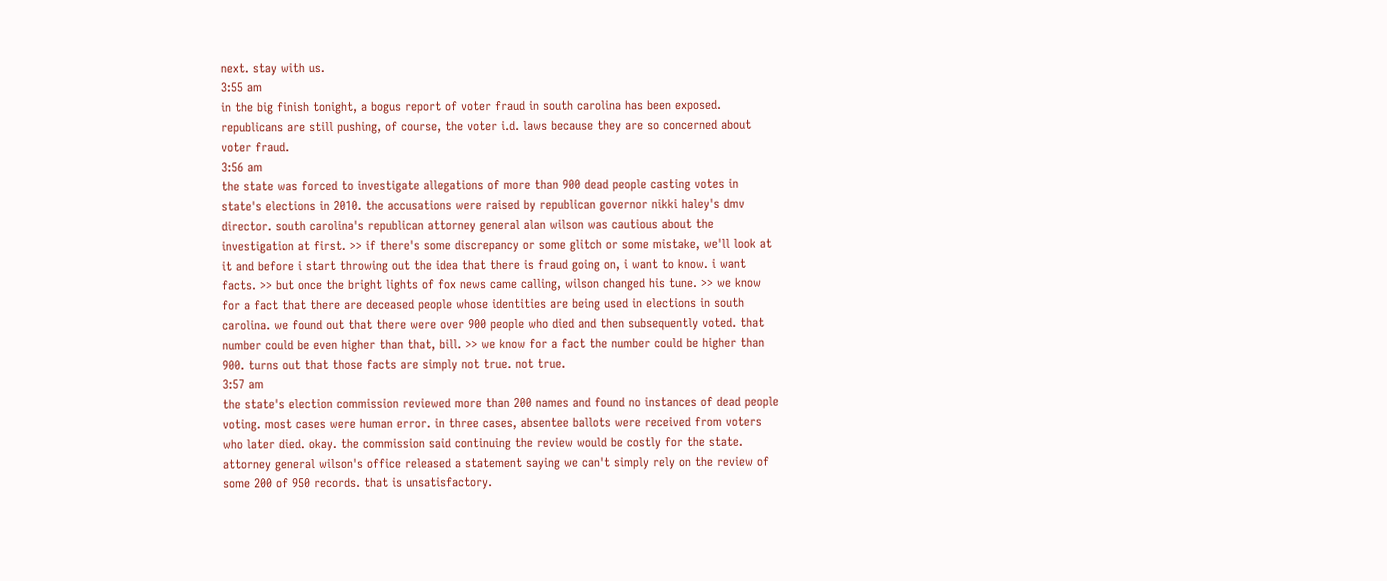next. stay with us.
3:55 am
in the big finish tonight, a bogus report of voter fraud in south carolina has been exposed. republicans are still pushing, of course, the voter i.d. laws because they are so concerned about voter fraud.
3:56 am
the state was forced to investigate allegations of more than 900 dead people casting votes in state's elections in 2010. the accusations were raised by republican governor nikki haley's dmv director. south carolina's republican attorney general alan wilson was cautious about the investigation at first. >> if there's some discrepancy or some glitch or some mistake, we'll look at it and before i start throwing out the idea that there is fraud going on, i want to know. i want facts. >> but once the bright lights of fox news came calling, wilson changed his tune. >> we know for a fact that there are deceased people whose identities are being used in elections in south carolina. we found out that there were over 900 people who died and then subsequently voted. that number could be even higher than that, bill. >> we know for a fact the number could be higher than 900. turns out that those facts are simply not true. not true.
3:57 am
the state's election commission reviewed more than 200 names and found no instances of dead people voting. most cases were human error. in three cases, absentee ballots were received from voters who later died. okay. the commission said continuing the review would be costly for the state. attorney general wilson's office released a statement saying we can't simply rely on the review of some 200 of 950 records. that is unsatisfactory.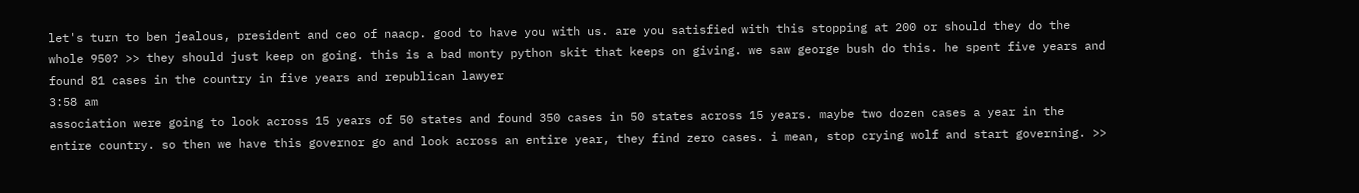let's turn to ben jealous, president and ceo of naacp. good to have you with us. are you satisfied with this stopping at 200 or should they do the whole 950? >> they should just keep on going. this is a bad monty python skit that keeps on giving. we saw george bush do this. he spent five years and found 81 cases in the country in five years and republican lawyer
3:58 am
association were going to look across 15 years of 50 states and found 350 cases in 50 states across 15 years. maybe two dozen cases a year in the entire country. so then we have this governor go and look across an entire year, they find zero cases. i mean, stop crying wolf and start governing. >>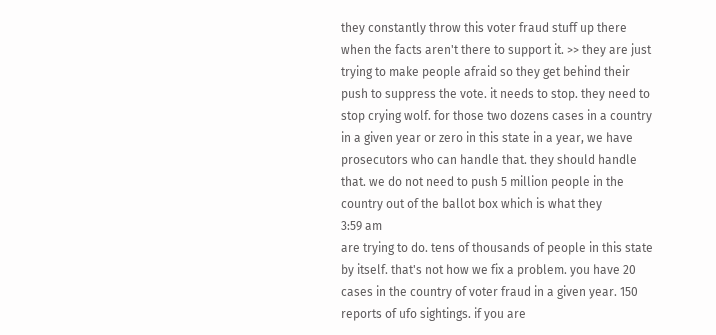they constantly throw this voter fraud stuff up there when the facts aren't there to support it. >> they are just trying to make people afraid so they get behind their push to suppress the vote. it needs to stop. they need to stop crying wolf. for those two dozens cases in a country in a given year or zero in this state in a year, we have prosecutors who can handle that. they should handle that. we do not need to push 5 million people in the country out of the ballot box which is what they
3:59 am
are trying to do. tens of thousands of people in this state by itself. that's not how we fix a problem. you have 20 cases in the country of voter fraud in a given year. 150 reports of ufo sightings. if you are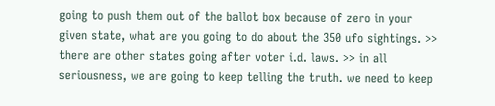going to push them out of the ballot box because of zero in your given state, what are you going to do about the 350 ufo sightings. >> there are other states going after voter i.d. laws. >> in all seriousness, we are going to keep telling the truth. we need to keep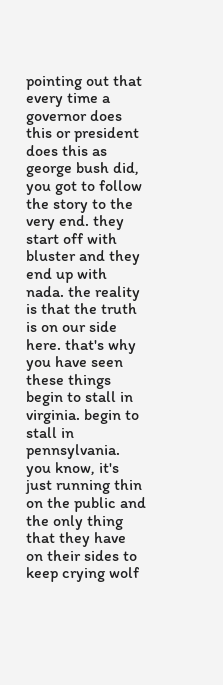pointing out that every time a governor does this or president does this as george bush did, you got to follow the story to the very end. they start off with bluster and they end up with nada. the reality is that the truth is on our side here. that's why you have seen these things begin to stall in virginia. begin to stall in pennsylvania. you know, it's just running thin on the public and the only thing that they have on their sides to keep crying wolf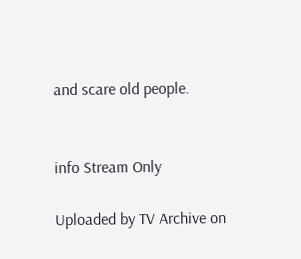and scare old people.


info Stream Only

Uploaded by TV Archive on